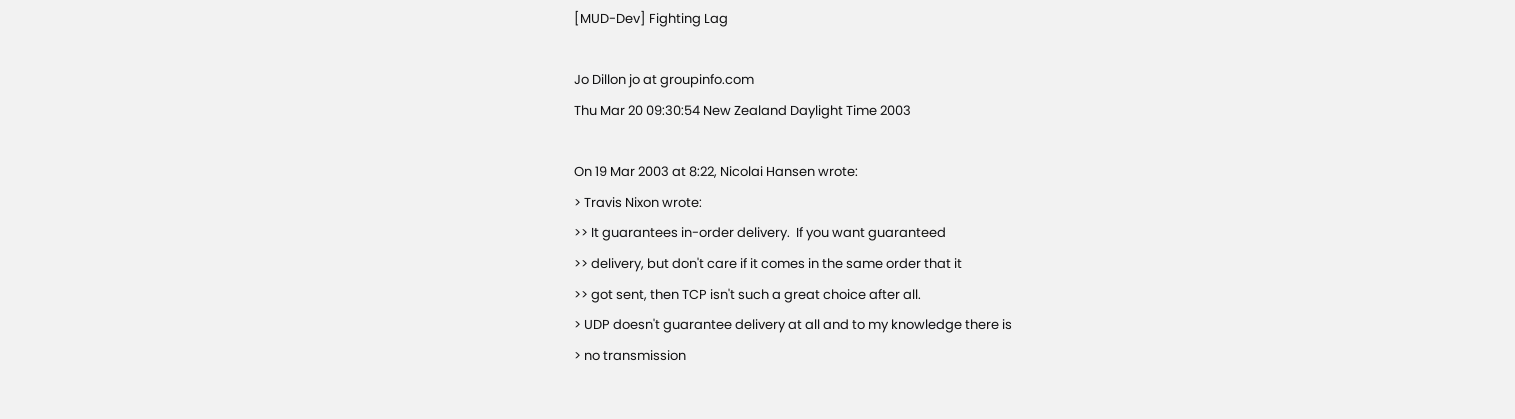[MUD-Dev] Fighting Lag

Jo Dillon jo at groupinfo.com
Thu Mar 20 09:30:54 New Zealand Daylight Time 2003

On 19 Mar 2003 at 8:22, Nicolai Hansen wrote:
> Travis Nixon wrote:
>> It guarantees in-order delivery.  If you want guaranteed
>> delivery, but don't care if it comes in the same order that it
>> got sent, then TCP isn't such a great choice after all.
> UDP doesn't guarantee delivery at all and to my knowledge there is
> no transmission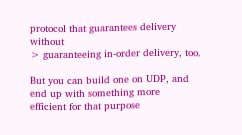protocol that guarantees delivery without
> guaranteeing in-order delivery, too.

But you can build one on UDP, and end up with something more
efficient for that purpose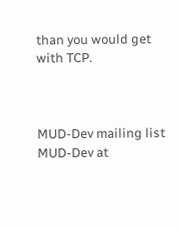than you would get with TCP.



MUD-Dev mailing list
MUD-Dev at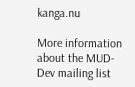kanga.nu

More information about the MUD-Dev mailing list